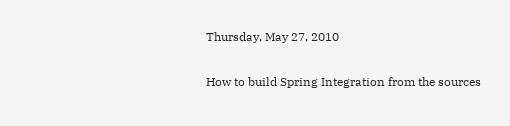Thursday, May 27, 2010

How to build Spring Integration from the sources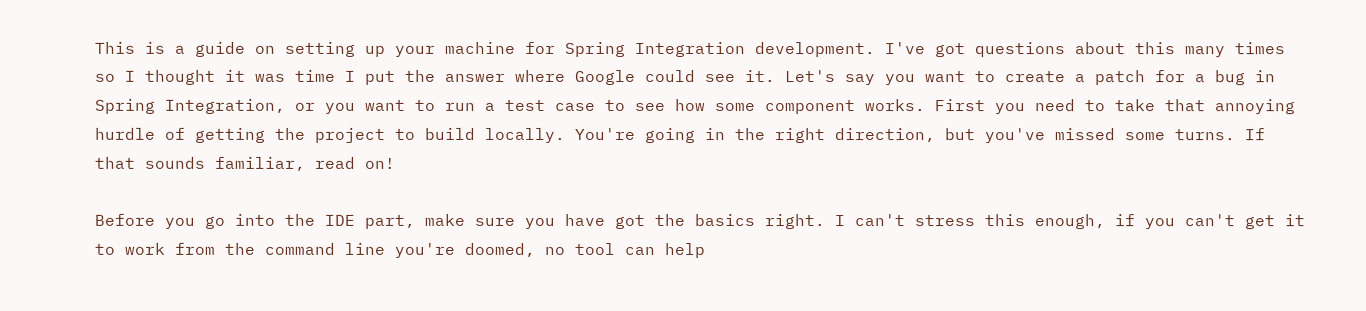This is a guide on setting up your machine for Spring Integration development. I've got questions about this many times so I thought it was time I put the answer where Google could see it. Let's say you want to create a patch for a bug in Spring Integration, or you want to run a test case to see how some component works. First you need to take that annoying hurdle of getting the project to build locally. You're going in the right direction, but you've missed some turns. If that sounds familiar, read on!

Before you go into the IDE part, make sure you have got the basics right. I can't stress this enough, if you can't get it to work from the command line you're doomed, no tool can help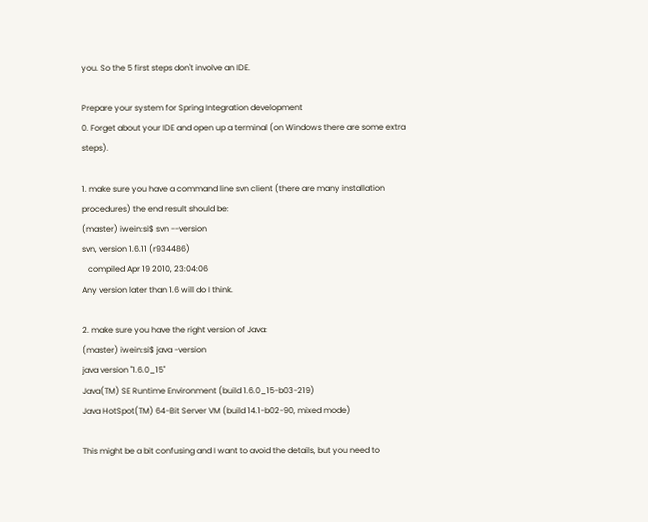you. So the 5 first steps don't involve an IDE.

Prepare your system for Spring Integration development
0. Forget about your IDE and open up a terminal (on Windows there are some extra steps).

1. make sure you have a command line svn client (there are many installation procedures) the end result should be:
(master) iwein:si$ svn --version
svn, version 1.6.11 (r934486)
   compiled Apr 19 2010, 23:04:06
Any version later than 1.6 will do I think.

2. make sure you have the right version of Java:
(master) iwein:si$ java -version
java version "1.6.0_15"
Java(TM) SE Runtime Environment (build 1.6.0_15-b03-219)
Java HotSpot(TM) 64-Bit Server VM (build 14.1-b02-90, mixed mode)

This might be a bit confusing and I want to avoid the details, but you need to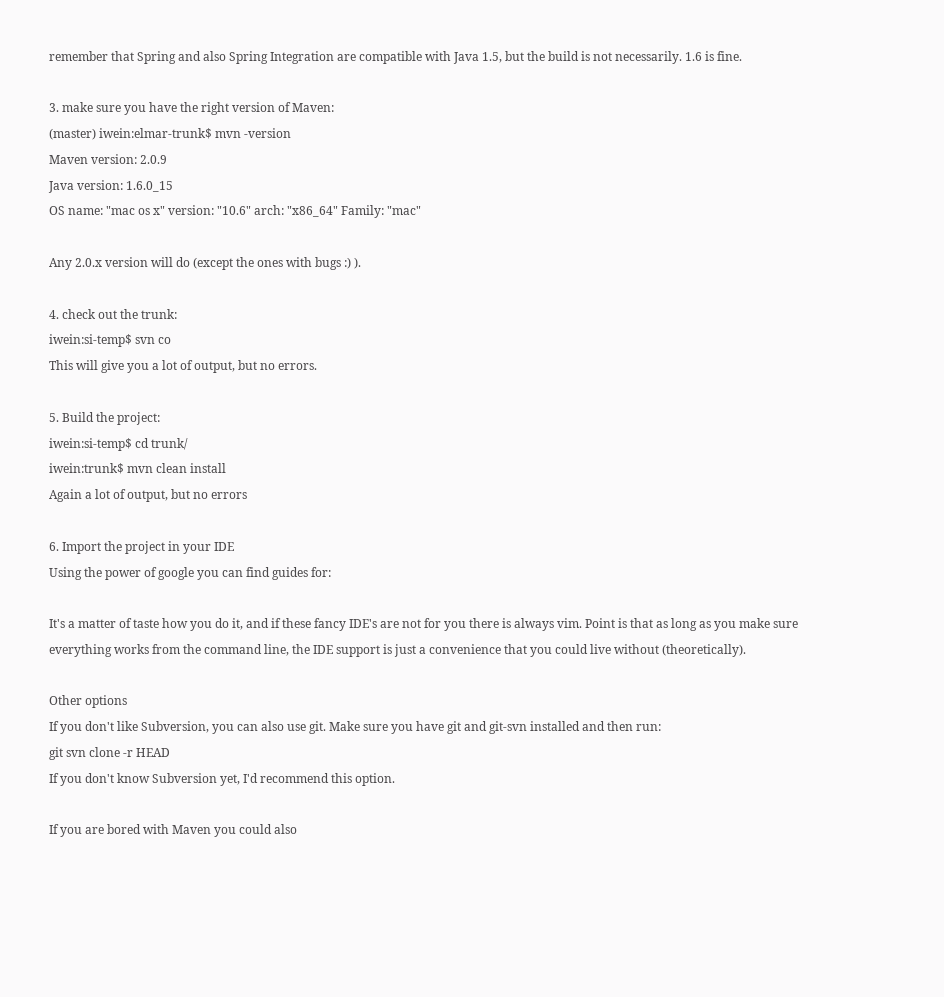remember that Spring and also Spring Integration are compatible with Java 1.5, but the build is not necessarily. 1.6 is fine.

3. make sure you have the right version of Maven:
(master) iwein:elmar-trunk$ mvn -version
Maven version: 2.0.9
Java version: 1.6.0_15
OS name: "mac os x" version: "10.6" arch: "x86_64" Family: "mac"

Any 2.0.x version will do (except the ones with bugs :) ).

4. check out the trunk:
iwein:si-temp$ svn co
This will give you a lot of output, but no errors.

5. Build the project:
iwein:si-temp$ cd trunk/
iwein:trunk$ mvn clean install
Again a lot of output, but no errors

6. Import the project in your IDE
Using the power of google you can find guides for:

It's a matter of taste how you do it, and if these fancy IDE's are not for you there is always vim. Point is that as long as you make sure everything works from the command line, the IDE support is just a convenience that you could live without (theoretically).

Other options
If you don't like Subversion, you can also use git. Make sure you have git and git-svn installed and then run:
git svn clone -r HEAD
If you don't know Subversion yet, I'd recommend this option.

If you are bored with Maven you could also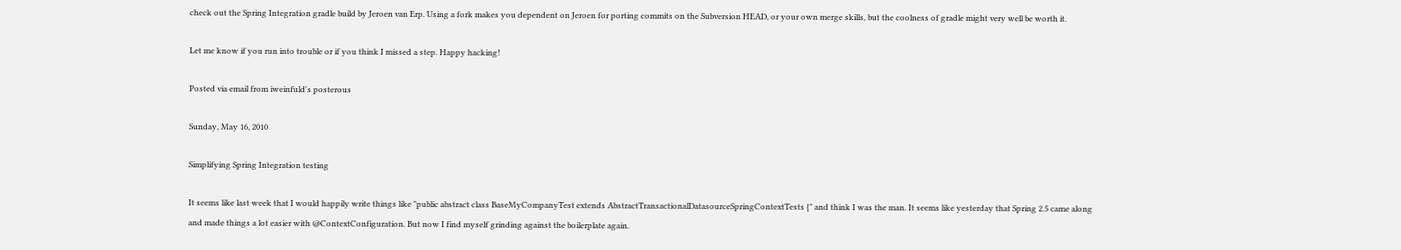check out the Spring Integration gradle build by Jeroen van Erp. Using a fork makes you dependent on Jeroen for porting commits on the Subversion HEAD, or your own merge skills, but the coolness of gradle might very well be worth it.

Let me know if you run into trouble or if you think I missed a step. Happy hacking!

Posted via email from iweinfuld's posterous

Sunday, May 16, 2010

Simplifying Spring Integration testing

It seems like last week that I would happily write things like "public abstract class BaseMyCompanyTest extends AbstractTransactionalDatasourceSpringContextTests {" and think I was the man. It seems like yesterday that Spring 2.5 came along and made things a lot easier with @ContextConfiguration. But now I find myself grinding against the boilerplate again.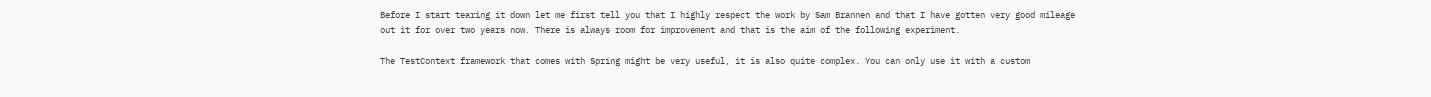Before I start tearing it down let me first tell you that I highly respect the work by Sam Brannen and that I have gotten very good mileage out it for over two years now. There is always room for improvement and that is the aim of the following experiment.

The TestContext framework that comes with Spring might be very useful, it is also quite complex. You can only use it with a custom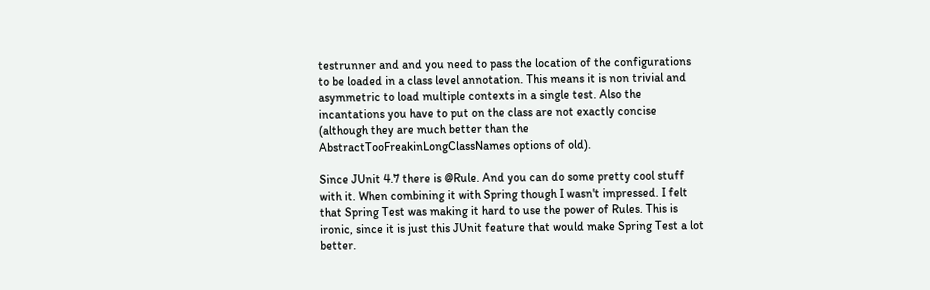testrunner and and you need to pass the location of the configurations to be loaded in a class level annotation. This means it is non trivial and asymmetric to load multiple contexts in a single test. Also the incantations you have to put on the class are not exactly concise (although they are much better than the AbstractTooFreakinLongClassNames options of old).

Since JUnit 4.7 there is @Rule. And you can do some pretty cool stuff with it. When combining it with Spring though I wasn't impressed. I felt that Spring Test was making it hard to use the power of Rules. This is ironic, since it is just this JUnit feature that would make Spring Test a lot better.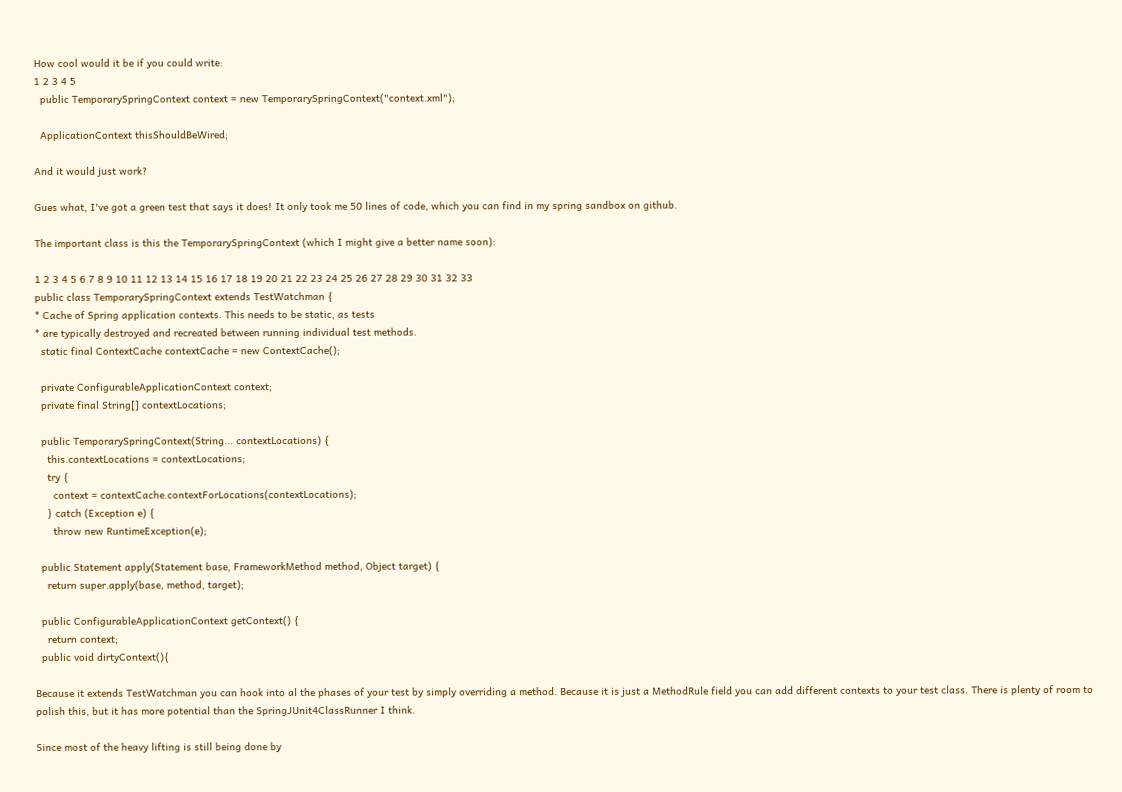How cool would it be if you could write:
1 2 3 4 5
  public TemporarySpringContext context = new TemporarySpringContext("context.xml");

  ApplicationContext thisShouldBeWired;

And it would just work?

Gues what, I've got a green test that says it does! It only took me 50 lines of code, which you can find in my spring sandbox on github.

The important class is this the TemporarySpringContext (which I might give a better name soon):

1 2 3 4 5 6 7 8 9 10 11 12 13 14 15 16 17 18 19 20 21 22 23 24 25 26 27 28 29 30 31 32 33
public class TemporarySpringContext extends TestWatchman {
* Cache of Spring application contexts. This needs to be static, as tests
* are typically destroyed and recreated between running individual test methods.
  static final ContextCache contextCache = new ContextCache();

  private ConfigurableApplicationContext context;
  private final String[] contextLocations;

  public TemporarySpringContext(String... contextLocations) {
    this.contextLocations = contextLocations;
    try {
      context = contextCache.contextForLocations(contextLocations);
    } catch (Exception e) {
      throw new RuntimeException(e);

  public Statement apply(Statement base, FrameworkMethod method, Object target) {
    return super.apply(base, method, target);

  public ConfigurableApplicationContext getContext() {
    return context;
  public void dirtyContext(){

Because it extends TestWatchman you can hook into al the phases of your test by simply overriding a method. Because it is just a MethodRule field you can add different contexts to your test class. There is plenty of room to polish this, but it has more potential than the SpringJUnit4ClassRunner I think.

Since most of the heavy lifting is still being done by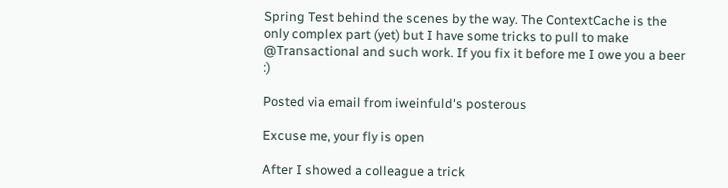Spring Test behind the scenes by the way. The ContextCache is the only complex part (yet) but I have some tricks to pull to make @Transactional and such work. If you fix it before me I owe you a beer :)

Posted via email from iweinfuld's posterous

Excuse me, your fly is open

After I showed a colleague a trick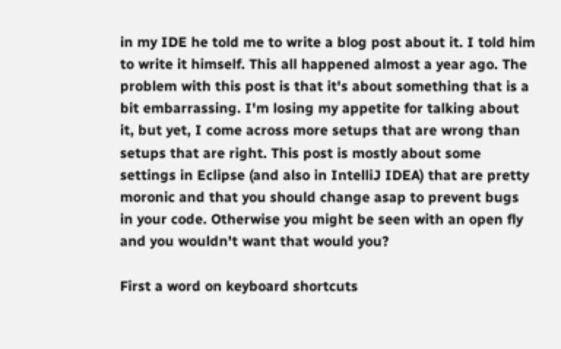in my IDE he told me to write a blog post about it. I told him to write it himself. This all happened almost a year ago. The problem with this post is that it's about something that is a bit embarrassing. I'm losing my appetite for talking about it, but yet, I come across more setups that are wrong than setups that are right. This post is mostly about some settings in Eclipse (and also in IntelliJ IDEA) that are pretty moronic and that you should change asap to prevent bugs in your code. Otherwise you might be seen with an open fly and you wouldn't want that would you?

First a word on keyboard shortcuts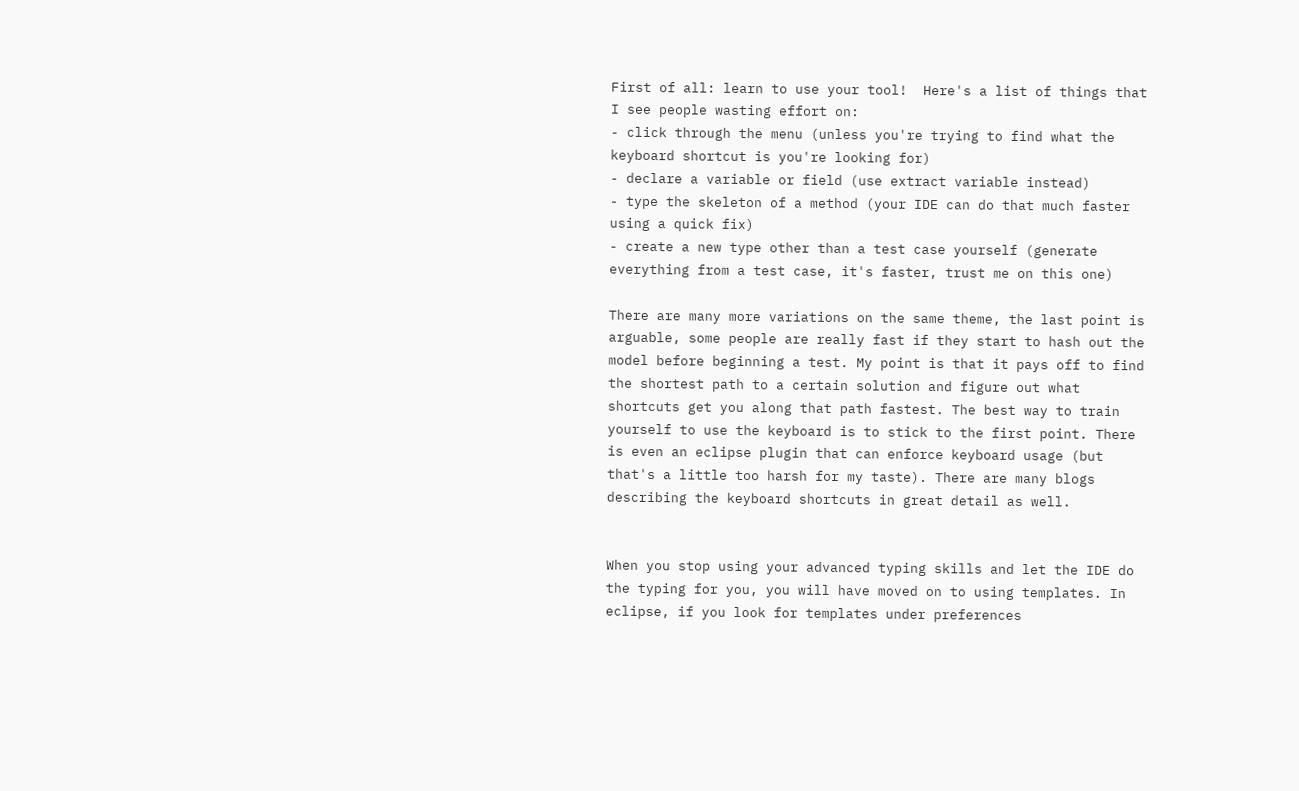First of all: learn to use your tool!  Here's a list of things that I see people wasting effort on:
- click through the menu (unless you're trying to find what the keyboard shortcut is you're looking for)
- declare a variable or field (use extract variable instead)
- type the skeleton of a method (your IDE can do that much faster using a quick fix)
- create a new type other than a test case yourself (generate everything from a test case, it's faster, trust me on this one)

There are many more variations on the same theme, the last point is arguable, some people are really fast if they start to hash out the model before beginning a test. My point is that it pays off to find the shortest path to a certain solution and figure out what shortcuts get you along that path fastest. The best way to train yourself to use the keyboard is to stick to the first point. There is even an eclipse plugin that can enforce keyboard usage (but that's a little too harsh for my taste). There are many blogs describing the keyboard shortcuts in great detail as well.


When you stop using your advanced typing skills and let the IDE do the typing for you, you will have moved on to using templates. In eclipse, if you look for templates under preferences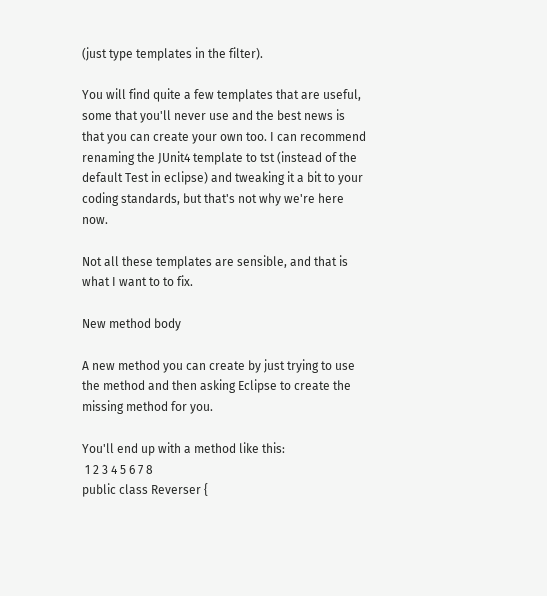(just type templates in the filter).

You will find quite a few templates that are useful, some that you'll never use and the best news is that you can create your own too. I can recommend renaming the JUnit4 template to tst (instead of the default Test in eclipse) and tweaking it a bit to your coding standards, but that's not why we're here now.

Not all these templates are sensible, and that is what I want to to fix.

New method body

A new method you can create by just trying to use the method and then asking Eclipse to create the missing method for you.

You'll end up with a method like this:
 1 2 3 4 5 6 7 8
public class Reverser {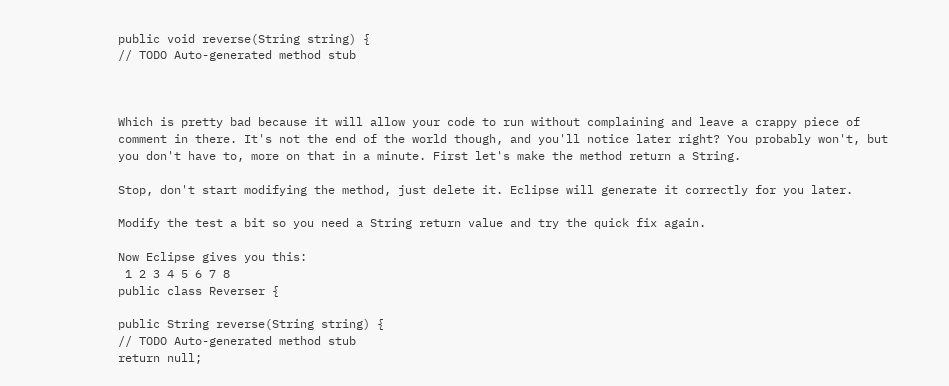public void reverse(String string) {
// TODO Auto-generated method stub



Which is pretty bad because it will allow your code to run without complaining and leave a crappy piece of comment in there. It's not the end of the world though, and you'll notice later right? You probably won't, but you don't have to, more on that in a minute. First let's make the method return a String.

Stop, don't start modifying the method, just delete it. Eclipse will generate it correctly for you later.

Modify the test a bit so you need a String return value and try the quick fix again.

Now Eclipse gives you this:
 1 2 3 4 5 6 7 8
public class Reverser {

public String reverse(String string) {
// TODO Auto-generated method stub
return null;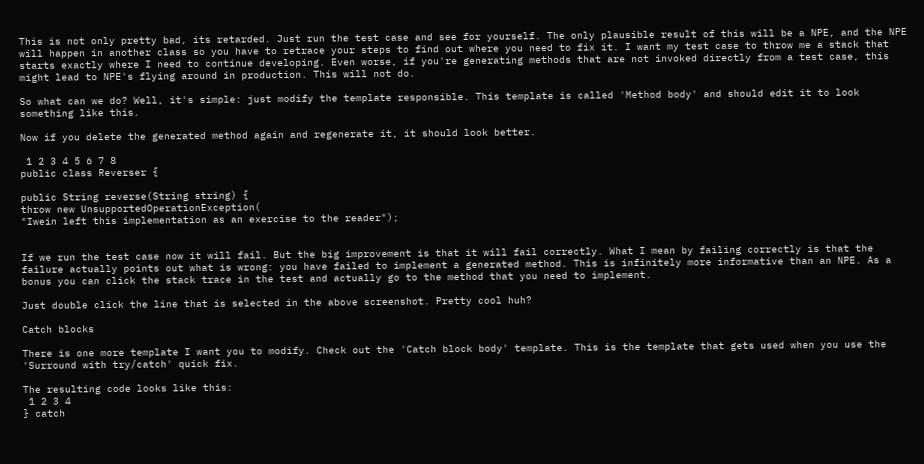This is not only pretty bad, its retarded. Just run the test case and see for yourself. The only plausible result of this will be a NPE, and the NPE will happen in another class so you have to retrace your steps to find out where you need to fix it. I want my test case to throw me a stack that starts exactly where I need to continue developing. Even worse, if you're generating methods that are not invoked directly from a test case, this might lead to NPE's flying around in production. This will not do.

So what can we do? Well, it's simple: just modify the template responsible. This template is called 'Method body' and should edit it to look something like this.

Now if you delete the generated method again and regenerate it, it should look better.

 1 2 3 4 5 6 7 8
public class Reverser {

public String reverse(String string) {
throw new UnsupportedOperationException(
"Iwein left this implementation as an exercise to the reader");


If we run the test case now it will fail. But the big improvement is that it will fail correctly. What I mean by failing correctly is that the failure actually points out what is wrong: you have failed to implement a generated method. This is infinitely more informative than an NPE. As a bonus you can click the stack trace in the test and actually go to the method that you need to implement.

Just double click the line that is selected in the above screenshot. Pretty cool huh?

Catch blocks

There is one more template I want you to modify. Check out the 'Catch block body' template. This is the template that gets used when you use the 'Surround with try/catch' quick fix.

The resulting code looks like this:
 1 2 3 4
} catch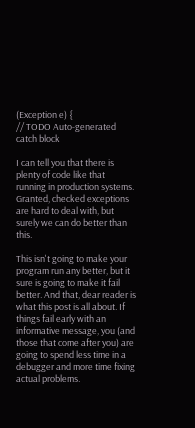(Exception e) {
// TODO Auto-generated catch block

I can tell you that there is plenty of code like that running in production systems. Granted, checked exceptions are hard to deal with, but surely we can do better than this.

This isn't going to make your program run any better, but it sure is going to make it fail better. And that, dear reader is what this post is all about. If things fail early with an informative message, you (and those that come after you) are going to spend less time in a debugger and more time fixing actual problems.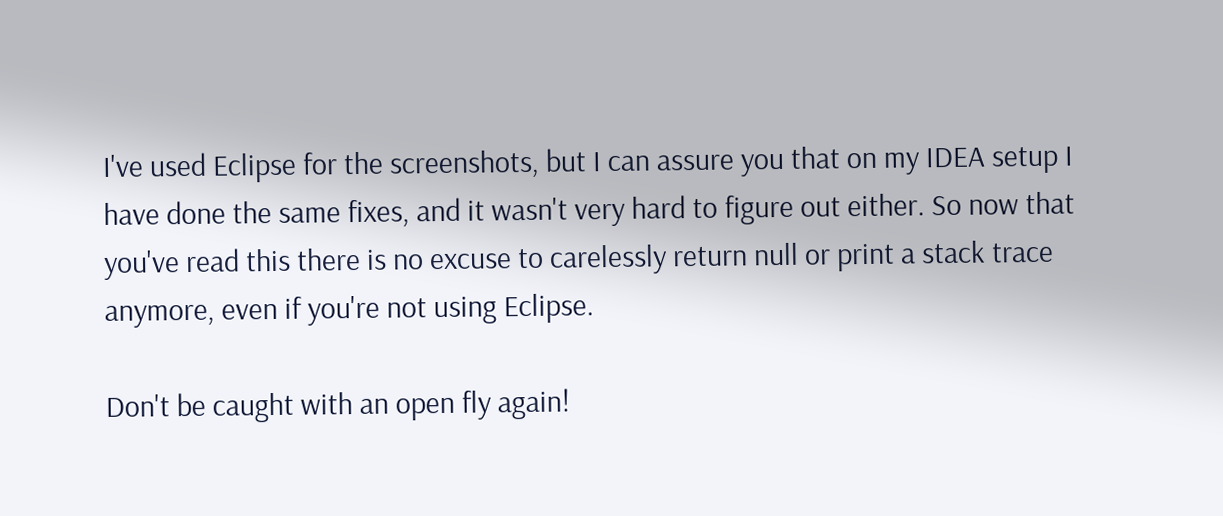I've used Eclipse for the screenshots, but I can assure you that on my IDEA setup I have done the same fixes, and it wasn't very hard to figure out either. So now that you've read this there is no excuse to carelessly return null or print a stack trace anymore, even if you're not using Eclipse.

Don't be caught with an open fly again!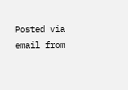Posted via email from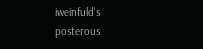iweinfuld's posterous